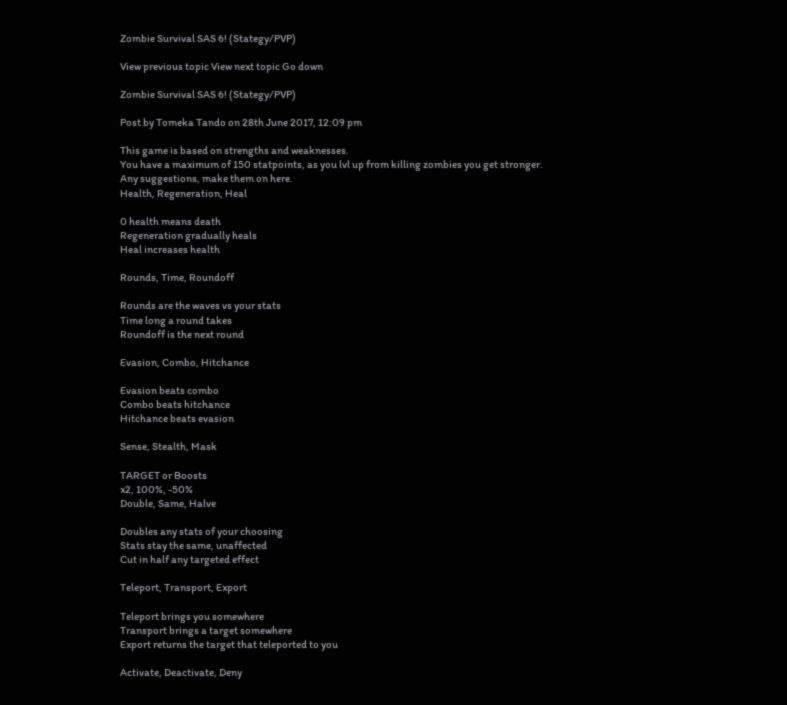Zombie Survival SAS 6! (Stategy/PVP)

View previous topic View next topic Go down

Zombie Survival SAS 6! (Stategy/PVP)

Post by Tomeka Tando on 28th June 2017, 12:09 pm

This game is based on strengths and weaknesses.
You have a maximum of 150 statpoints, as you lvl up from killing zombies you get stronger.
Any suggestions, make them on here.
Health, Regeneration, Heal

0 health means death
Regeneration gradually heals
Heal increases health

Rounds, Time, Roundoff

Rounds are the waves vs your stats
Time long a round takes
Roundoff is the next round

Evasion, Combo, Hitchance

Evasion beats combo
Combo beats hitchance
Hitchance beats evasion

Sense, Stealth, Mask

TARGET or Boosts
x2, 100%, -50%
Double, Same, Halve

Doubles any stats of your choosing
Stats stay the same, unaffected
Cut in half any targeted effect

Teleport, Transport, Export

Teleport brings you somewhere
Transport brings a target somewhere
Export returns the target that teleported to you

Activate, Deactivate, Deny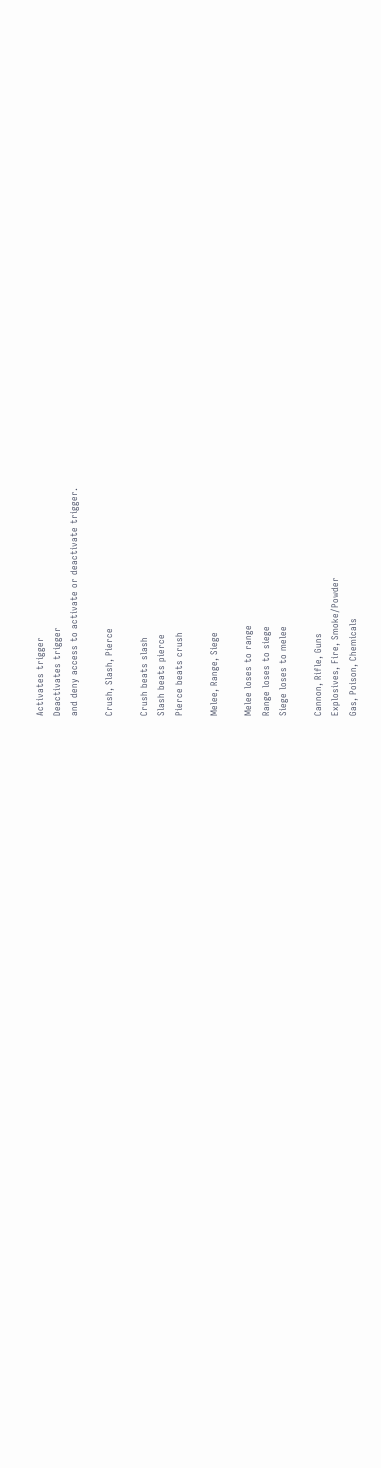Activates trigger
Deactivates trigger
and deny access to activate or deactivate trigger.

Crush, Slash, Pierce

Crush beats slash
Slash beats pierce
Pierce beats crush

Melee, Range, Siege

Melee loses to range
Range loses to siege
Siege loses to melee

Cannon, Rifle, Guns
Explosives, Fire, Smoke/Powder
Gas, Poison, Chemicals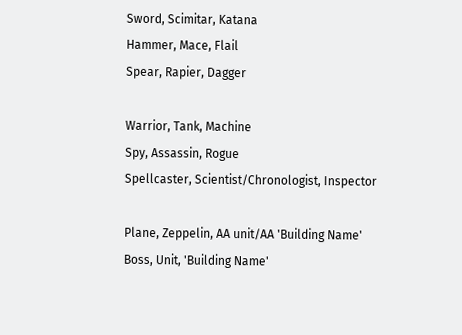Sword, Scimitar, Katana
Hammer, Mace, Flail
Spear, Rapier, Dagger

Warrior, Tank, Machine
Spy, Assassin, Rogue
Spellcaster, Scientist/Chronologist, Inspector

Plane, Zeppelin, AA unit/AA 'Building Name'
Boss, Unit, 'Building Name'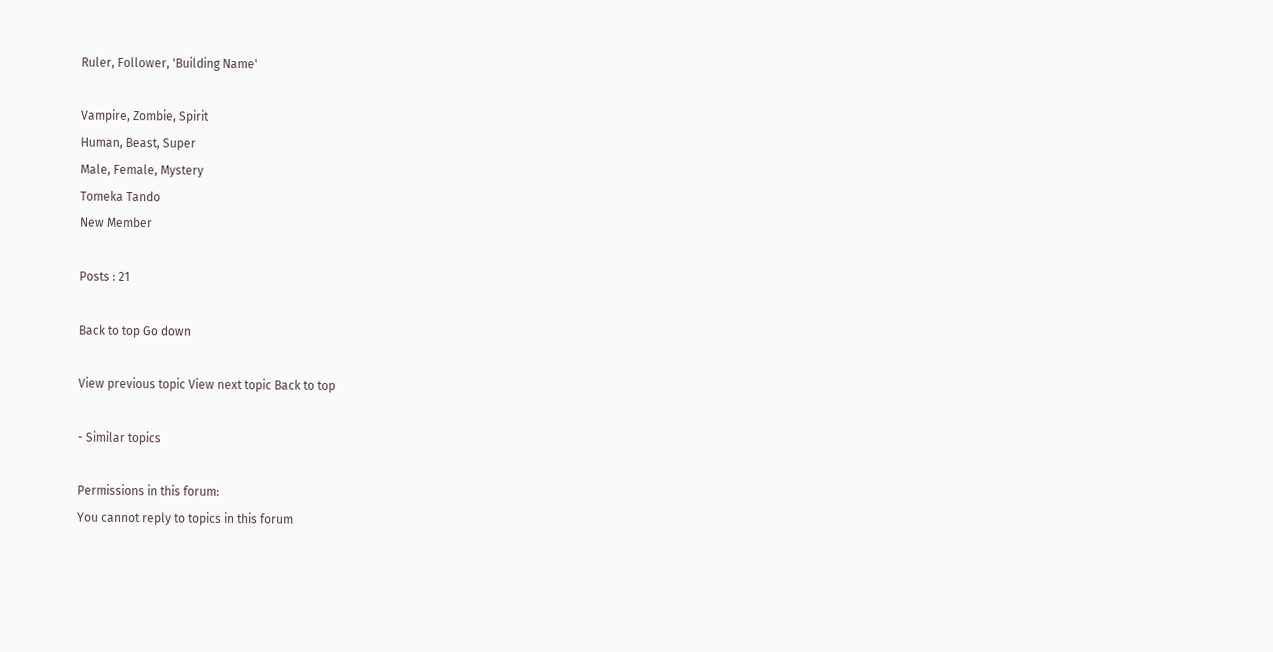Ruler, Follower, 'Building Name'

Vampire, Zombie, Spirit
Human, Beast, Super
Male, Female, Mystery
Tomeka Tando
New Member

Posts : 21

Back to top Go down

View previous topic View next topic Back to top

- Similar topics

Permissions in this forum:
You cannot reply to topics in this forum